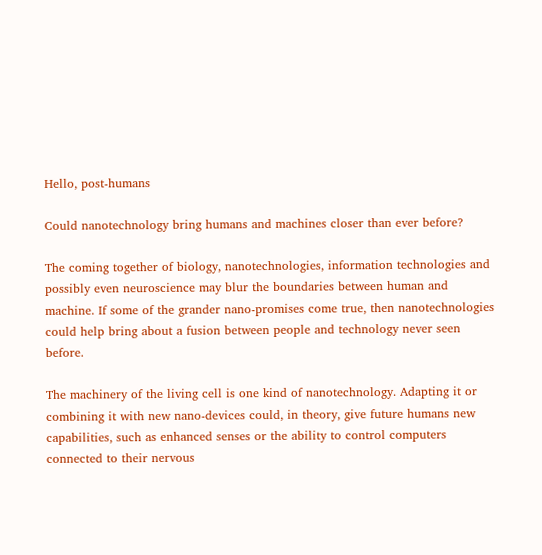Hello, post-humans

Could nanotechnology bring humans and machines closer than ever before?

The coming together of biology, nanotechnologies, information technologies and possibly even neuroscience may blur the boundaries between human and machine. If some of the grander nano-promises come true, then nanotechnologies could help bring about a fusion between people and technology never seen before.

The machinery of the living cell is one kind of nanotechnology. Adapting it or combining it with new nano-devices could, in theory, give future humans new capabilities, such as enhanced senses or the ability to control computers connected to their nervous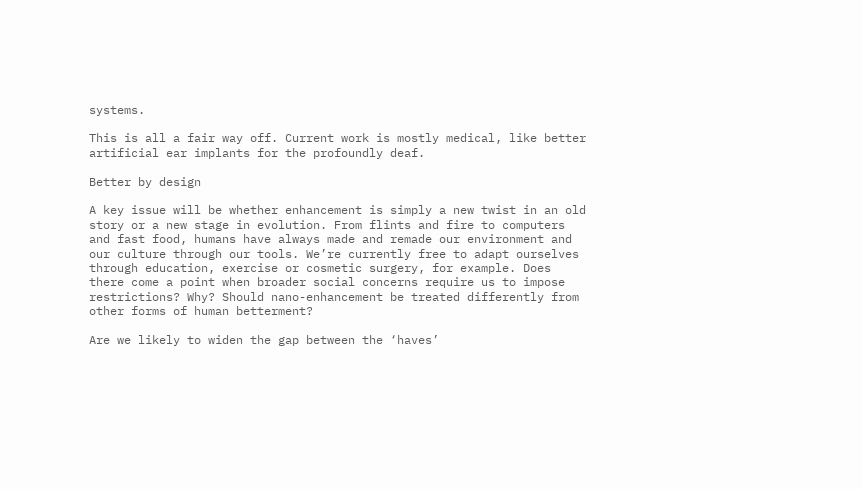systems.

This is all a fair way off. Current work is mostly medical, like better artificial ear implants for the profoundly deaf.

Better by design

A key issue will be whether enhancement is simply a new twist in an old story or a new stage in evolution. From flints and fire to computers and fast food, humans have always made and remade our environment and our culture through our tools. We’re currently free to adapt ourselves through education, exercise or cosmetic surgery, for example. Does there come a point when broader social concerns require us to impose restrictions? Why? Should nano-enhancement be treated differently from other forms of human betterment?

Are we likely to widen the gap between the ‘haves’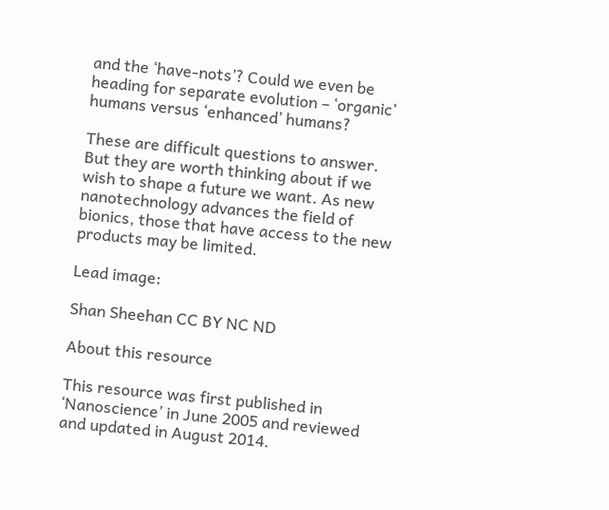and the ‘have-nots’? Could we even be heading for separate evolution – ‘organic’ humans versus ‘enhanced’ humans?

These are difficult questions to answer. But they are worth thinking about if we wish to shape a future we want. As new nanotechnology advances the field of bionics, those that have access to the new products may be limited.

Lead image:

Shan Sheehan CC BY NC ND

About this resource

This resource was first published in ‘Nanoscience’ in June 2005 and reviewed and updated in August 2014.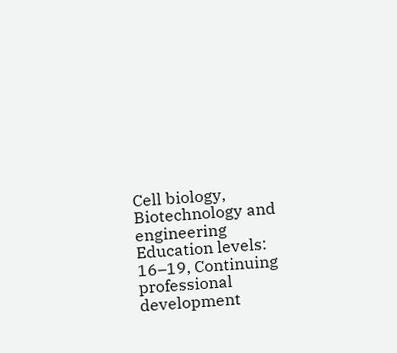Cell biology, Biotechnology and engineering
Education levels:
16–19, Continuing professional development